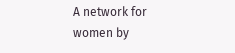A network for women by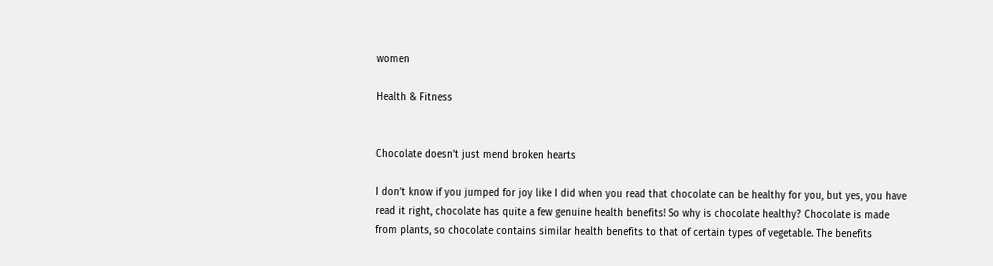women

Health & Fitness


Chocolate doesn’t just mend broken hearts

I don’t know if you jumped for joy like I did when you read that chocolate can be healthy for you, but yes, you have read it right, chocolate has quite a few genuine health benefits! So why is chocolate healthy? Chocolate is made from plants, so chocolate contains similar health benefits to that of certain types of vegetable. The benefits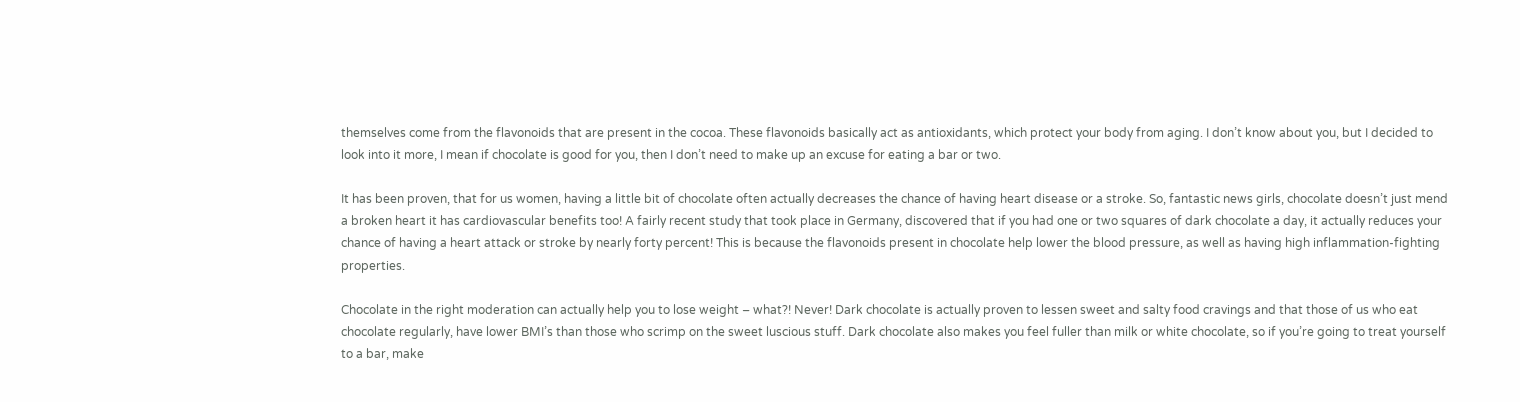themselves come from the flavonoids that are present in the cocoa. These flavonoids basically act as antioxidants, which protect your body from aging. I don’t know about you, but I decided to look into it more, I mean if chocolate is good for you, then I don’t need to make up an excuse for eating a bar or two.

It has been proven, that for us women, having a little bit of chocolate often actually decreases the chance of having heart disease or a stroke. So, fantastic news girls, chocolate doesn’t just mend a broken heart it has cardiovascular benefits too! A fairly recent study that took place in Germany, discovered that if you had one or two squares of dark chocolate a day, it actually reduces your chance of having a heart attack or stroke by nearly forty percent! This is because the flavonoids present in chocolate help lower the blood pressure, as well as having high inflammation-fighting properties.

Chocolate in the right moderation can actually help you to lose weight – what?! Never! Dark chocolate is actually proven to lessen sweet and salty food cravings and that those of us who eat chocolate regularly, have lower BMI’s than those who scrimp on the sweet luscious stuff. Dark chocolate also makes you feel fuller than milk or white chocolate, so if you’re going to treat yourself to a bar, make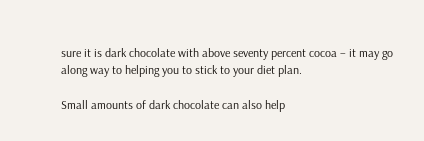sure it is dark chocolate with above seventy percent cocoa – it may go along way to helping you to stick to your diet plan.

Small amounts of dark chocolate can also help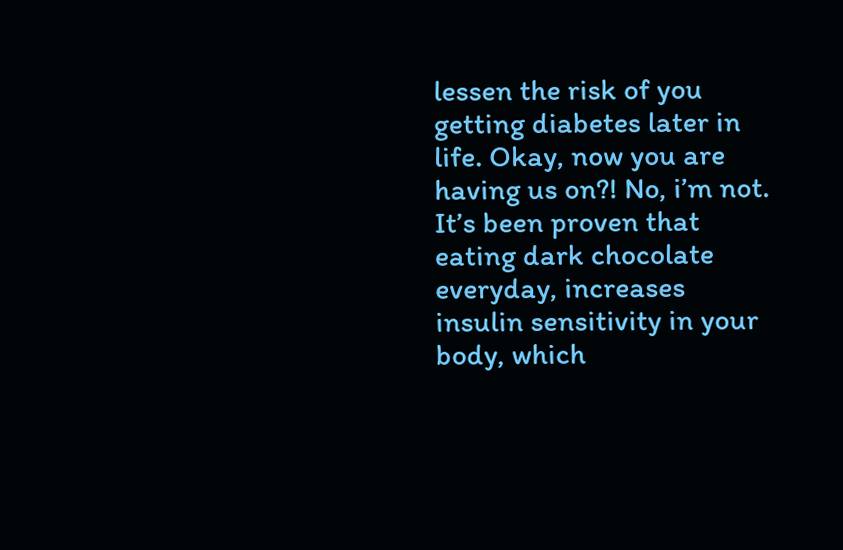lessen the risk of you getting diabetes later in life. Okay, now you are having us on?! No, i’m not. It’s been proven that eating dark chocolate everyday, increases insulin sensitivity in your body, which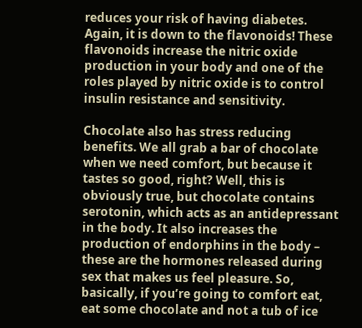reduces your risk of having diabetes. Again, it is down to the flavonoids! These flavonoids increase the nitric oxide production in your body and one of the roles played by nitric oxide is to control insulin resistance and sensitivity.

Chocolate also has stress reducing benefits. We all grab a bar of chocolate when we need comfort, but because it tastes so good, right? Well, this is obviously true, but chocolate contains serotonin, which acts as an antidepressant in the body. It also increases the production of endorphins in the body – these are the hormones released during sex that makes us feel pleasure. So, basically, if you’re going to comfort eat, eat some chocolate and not a tub of ice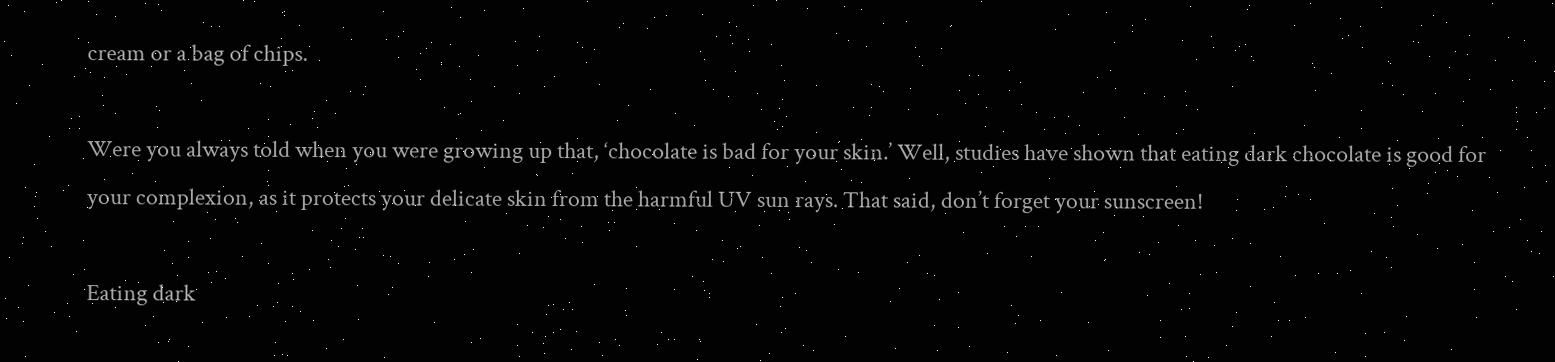cream or a bag of chips.

Were you always told when you were growing up that, ‘chocolate is bad for your skin.’ Well, studies have shown that eating dark chocolate is good for your complexion, as it protects your delicate skin from the harmful UV sun rays. That said, don’t forget your sunscreen!

Eating dark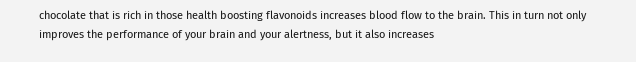chocolate that is rich in those health boosting flavonoids increases blood flow to the brain. This in turn not only improves the performance of your brain and your alertness, but it also increases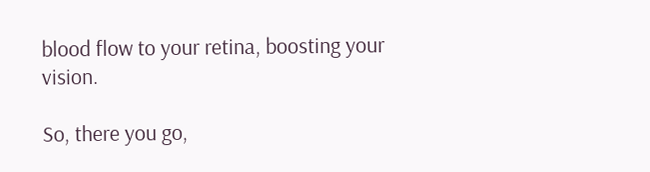blood flow to your retina, boosting your vision.

So, there you go,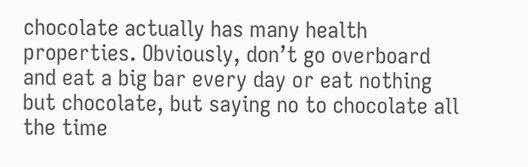chocolate actually has many health properties. Obviously, don’t go overboard and eat a big bar every day or eat nothing but chocolate, but saying no to chocolate all the time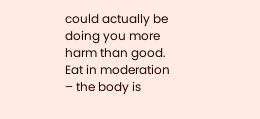could actually be doing you more harm than good. Eat in moderation – the body is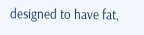designed to have fat,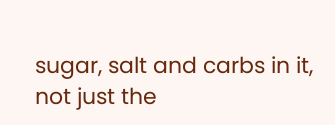sugar, salt and carbs in it, not just the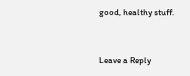good, healthy stuff.


Leave a Reply